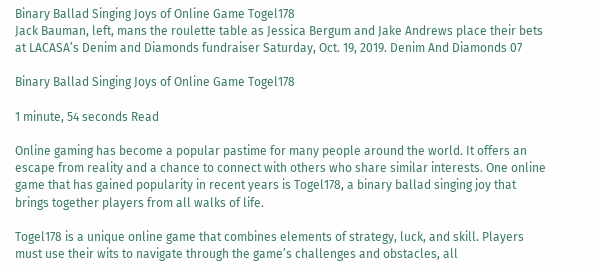Binary Ballad Singing Joys of Online Game Togel178
Jack Bauman, left, mans the roulette table as Jessica Bergum and Jake Andrews place their bets at LACASA’s Denim and Diamonds fundraiser Saturday, Oct. 19, 2019. Denim And Diamonds 07

Binary Ballad Singing Joys of Online Game Togel178

1 minute, 54 seconds Read

Online gaming has become a popular pastime for many people around the world. It offers an escape from reality and a chance to connect with others who share similar interests. One online game that has gained popularity in recent years is Togel178, a binary ballad singing joy that brings together players from all walks of life.

Togel178 is a unique online game that combines elements of strategy, luck, and skill. Players must use their wits to navigate through the game’s challenges and obstacles, all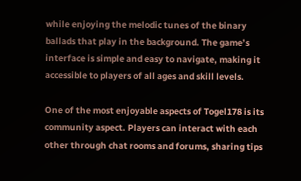while enjoying the melodic tunes of the binary ballads that play in the background. The game’s interface is simple and easy to navigate, making it accessible to players of all ages and skill levels.

One of the most enjoyable aspects of Togel178 is its community aspect. Players can interact with each other through chat rooms and forums, sharing tips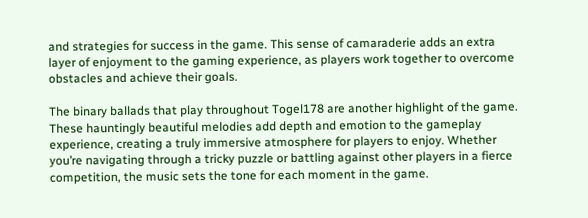and strategies for success in the game. This sense of camaraderie adds an extra layer of enjoyment to the gaming experience, as players work together to overcome obstacles and achieve their goals.

The binary ballads that play throughout Togel178 are another highlight of the game. These hauntingly beautiful melodies add depth and emotion to the gameplay experience, creating a truly immersive atmosphere for players to enjoy. Whether you’re navigating through a tricky puzzle or battling against other players in a fierce competition, the music sets the tone for each moment in the game.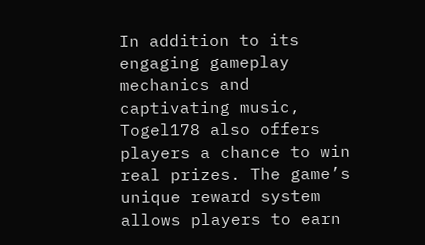In addition to its engaging gameplay mechanics and captivating music, Togel178 also offers players a chance to win real prizes. The game’s unique reward system allows players to earn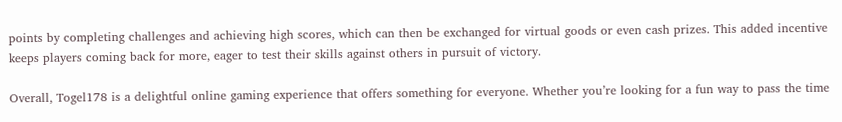points by completing challenges and achieving high scores, which can then be exchanged for virtual goods or even cash prizes. This added incentive keeps players coming back for more, eager to test their skills against others in pursuit of victory.

Overall, Togel178 is a delightful online gaming experience that offers something for everyone. Whether you’re looking for a fun way to pass the time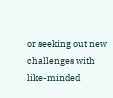or seeking out new challenges with like-minded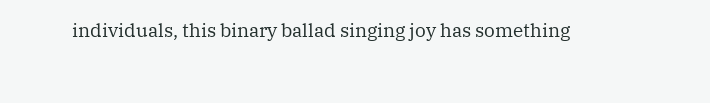individuals, this binary ballad singing joy has something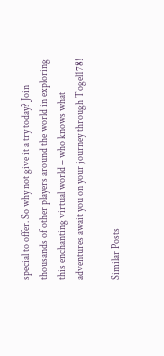special to offer. So why not give it a try today? Join thousands of other players around the world in exploring this enchanting virtual world – who knows what adventures await you on your journey through Togel178!

Similar Posts